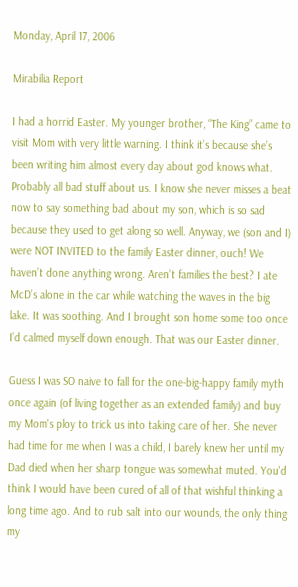Monday, April 17, 2006

Mirabilia Report

I had a horrid Easter. My younger brother, “The King” came to visit Mom with very little warning. I think it’s because she’s been writing him almost every day about god knows what. Probably all bad stuff about us. I know she never misses a beat now to say something bad about my son, which is so sad because they used to get along so well. Anyway, we (son and I) were NOT INVITED to the family Easter dinner, ouch! We haven’t done anything wrong. Aren’t families the best? I ate McD’s alone in the car while watching the waves in the big lake. It was soothing. And I brought son home some too once I’d calmed myself down enough. That was our Easter dinner.

Guess I was SO naive to fall for the one-big-happy family myth once again (of living together as an extended family) and buy my Mom's ploy to trick us into taking care of her. She never had time for me when I was a child, I barely knew her until my Dad died when her sharp tongue was somewhat muted. You'd think I would have been cured of all of that wishful thinking a long time ago. And to rub salt into our wounds, the only thing my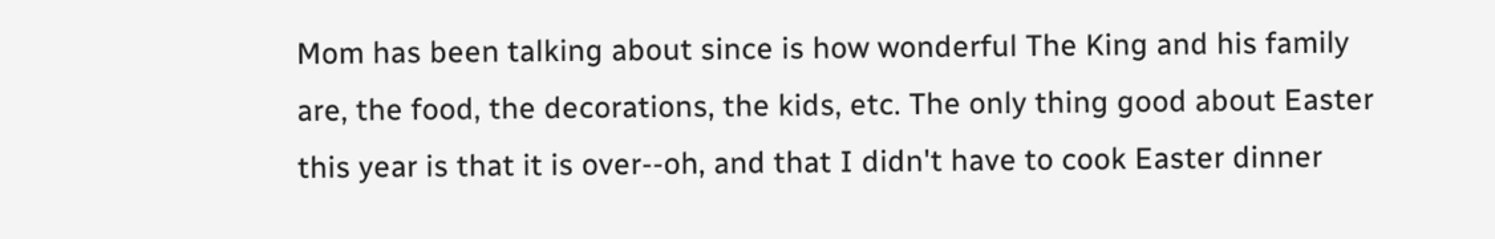Mom has been talking about since is how wonderful The King and his family are, the food, the decorations, the kids, etc. The only thing good about Easter this year is that it is over--oh, and that I didn't have to cook Easter dinner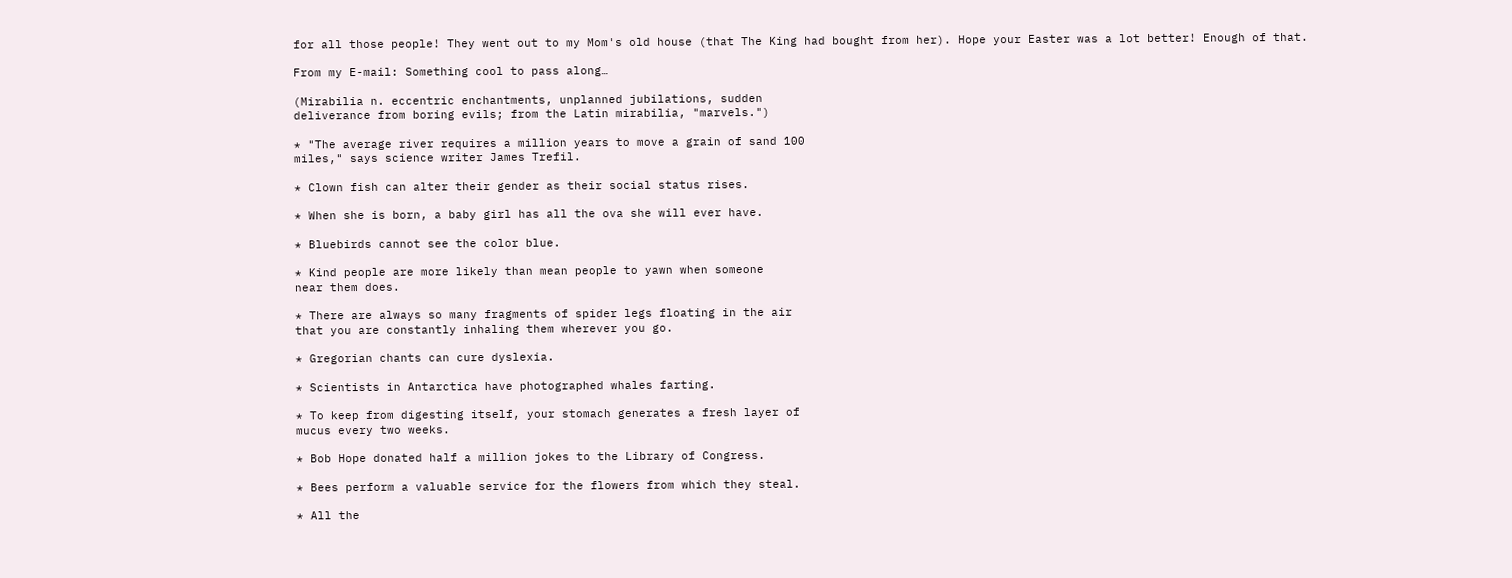for all those people! They went out to my Mom's old house (that The King had bought from her). Hope your Easter was a lot better! Enough of that.

From my E-mail: Something cool to pass along…

(Mirabilia n. eccentric enchantments, unplanned jubilations, sudden
deliverance from boring evils; from the Latin mirabilia, "marvels.")

* "The average river requires a million years to move a grain of sand 100
miles," says science writer James Trefil.

* Clown fish can alter their gender as their social status rises.

* When she is born, a baby girl has all the ova she will ever have.

* Bluebirds cannot see the color blue.

* Kind people are more likely than mean people to yawn when someone
near them does.

* There are always so many fragments of spider legs floating in the air
that you are constantly inhaling them wherever you go.

* Gregorian chants can cure dyslexia.

* Scientists in Antarctica have photographed whales farting.

* To keep from digesting itself, your stomach generates a fresh layer of
mucus every two weeks.

* Bob Hope donated half a million jokes to the Library of Congress.

* Bees perform a valuable service for the flowers from which they steal.

* All the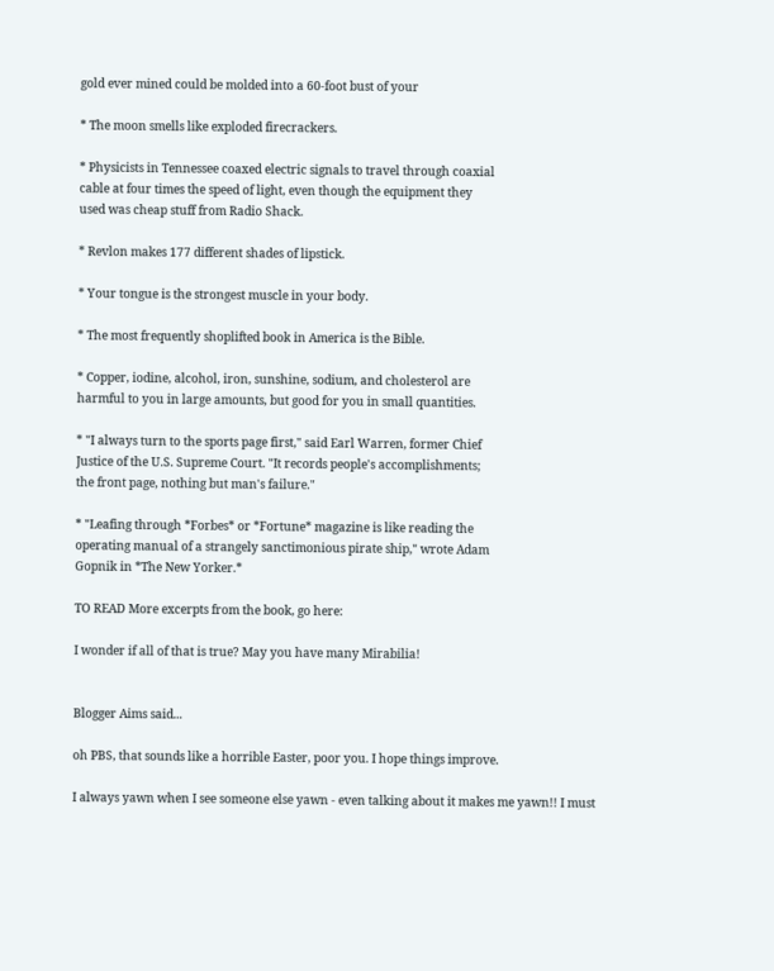gold ever mined could be molded into a 60-foot bust of your

* The moon smells like exploded firecrackers.

* Physicists in Tennessee coaxed electric signals to travel through coaxial
cable at four times the speed of light, even though the equipment they
used was cheap stuff from Radio Shack.

* Revlon makes 177 different shades of lipstick.

* Your tongue is the strongest muscle in your body.

* The most frequently shoplifted book in America is the Bible.

* Copper, iodine, alcohol, iron, sunshine, sodium, and cholesterol are
harmful to you in large amounts, but good for you in small quantities.

* "I always turn to the sports page first," said Earl Warren, former Chief
Justice of the U.S. Supreme Court. "It records people's accomplishments;
the front page, nothing but man's failure."

* "Leafing through *Forbes* or *Fortune* magazine is like reading the
operating manual of a strangely sanctimonious pirate ship," wrote Adam
Gopnik in *The New Yorker.*

TO READ More excerpts from the book, go here:

I wonder if all of that is true? May you have many Mirabilia!


Blogger Aims said...

oh PBS, that sounds like a horrible Easter, poor you. I hope things improve.

I always yawn when I see someone else yawn - even talking about it makes me yawn!! I must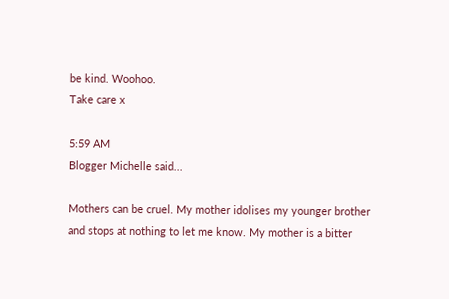be kind. Woohoo.
Take care x

5:59 AM
Blogger Michelle said...

Mothers can be cruel. My mother idolises my younger brother and stops at nothing to let me know. My mother is a bitter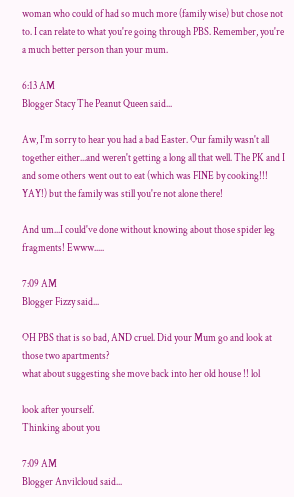woman who could of had so much more (family wise) but chose not to. I can relate to what you're going through PBS. Remember, you're a much better person than your mum.

6:13 AM
Blogger Stacy The Peanut Queen said...

Aw, I'm sorry to hear you had a bad Easter. Our family wasn't all together either...and weren't getting a long all that well. The PK and I and some others went out to eat (which was FINE by cooking!!! YAY!) but the family was still you're not alone there!

And um...I could've done without knowing about those spider leg fragments! Ewww.....

7:09 AM
Blogger Fizzy said...

OH PBS that is so bad, AND cruel. Did your Mum go and look at those two apartments?
what about suggesting she move back into her old house !! lol

look after yourself.
Thinking about you

7:09 AM
Blogger Anvilcloud said...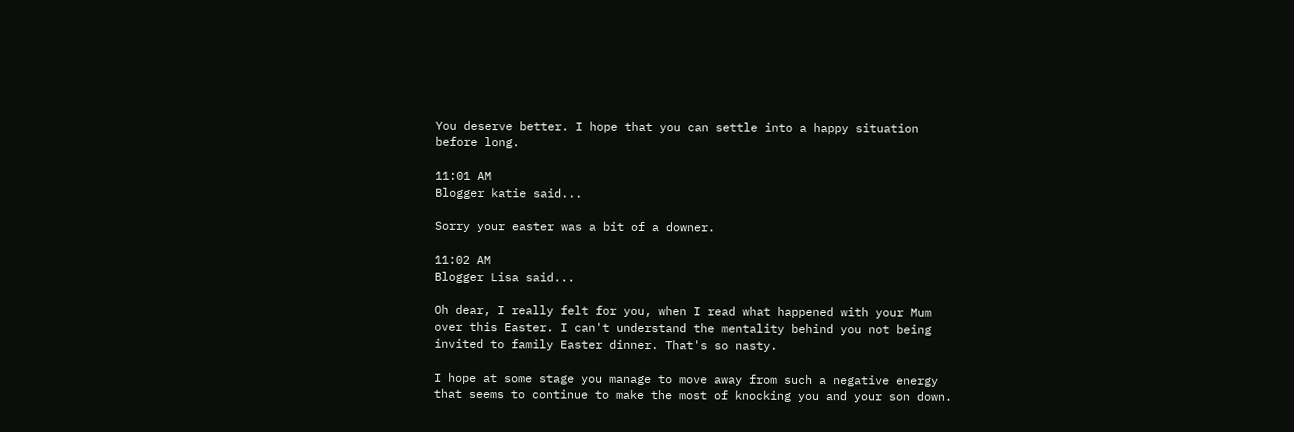You deserve better. I hope that you can settle into a happy situation before long.

11:01 AM
Blogger katie said...

Sorry your easter was a bit of a downer.

11:02 AM
Blogger Lisa said...

Oh dear, I really felt for you, when I read what happened with your Mum over this Easter. I can't understand the mentality behind you not being invited to family Easter dinner. That's so nasty.

I hope at some stage you manage to move away from such a negative energy that seems to continue to make the most of knocking you and your son down.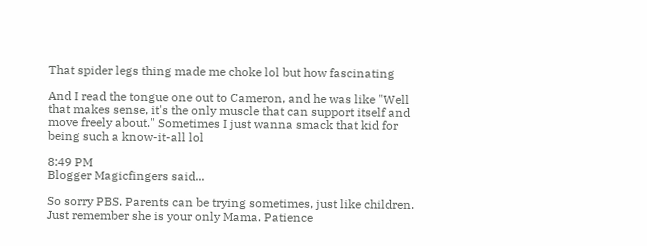That spider legs thing made me choke lol but how fascinating

And I read the tongue one out to Cameron, and he was like "Well that makes sense, it's the only muscle that can support itself and move freely about." Sometimes I just wanna smack that kid for being such a know-it-all lol

8:49 PM
Blogger Magicfingers said...

So sorry PBS. Parents can be trying sometimes, just like children. Just remember she is your only Mama. Patience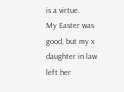is a virtue.
My Easter was good, but my x daughter in law left her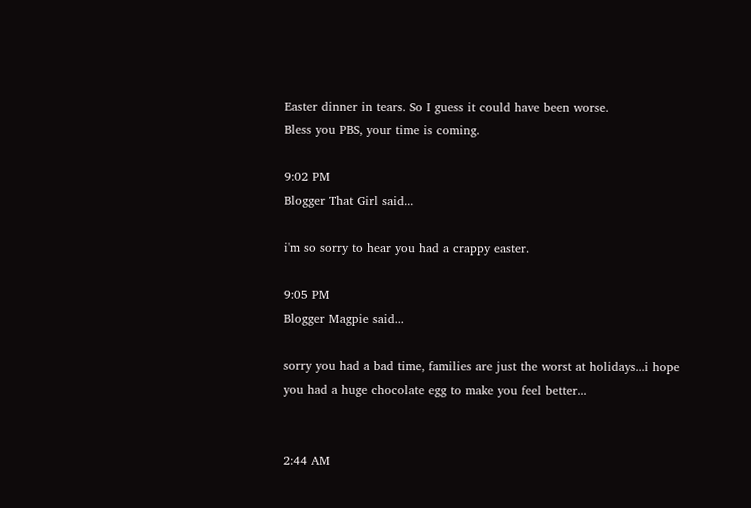Easter dinner in tears. So I guess it could have been worse.
Bless you PBS, your time is coming.

9:02 PM
Blogger That Girl said...

i'm so sorry to hear you had a crappy easter.

9:05 PM
Blogger Magpie said...

sorry you had a bad time, families are just the worst at holidays...i hope you had a huge chocolate egg to make you feel better...


2:44 AM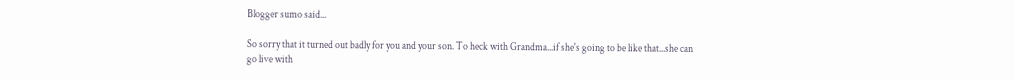Blogger sumo said...

So sorry that it turned out badly for you and your son. To heck with Grandma...if she's going to be like that...she can go live with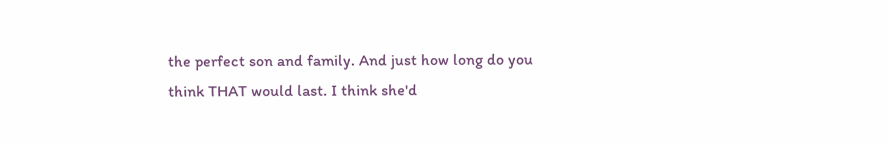the perfect son and family. And just how long do you think THAT would last. I think she'd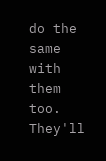do the same with them too. They'll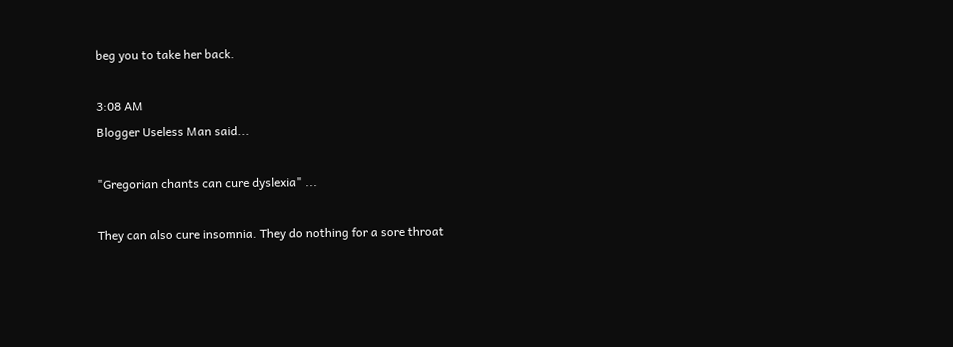beg you to take her back.

3:08 AM
Blogger Useless Man said...

"Gregorian chants can cure dyslexia" ...

They can also cure insomnia. They do nothing for a sore throat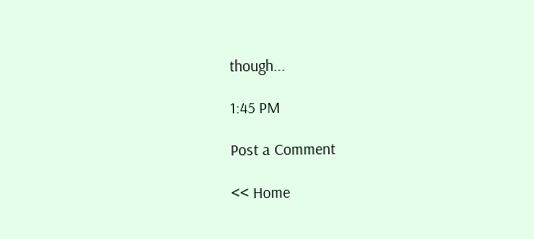though...

1:45 PM

Post a Comment

<< Home